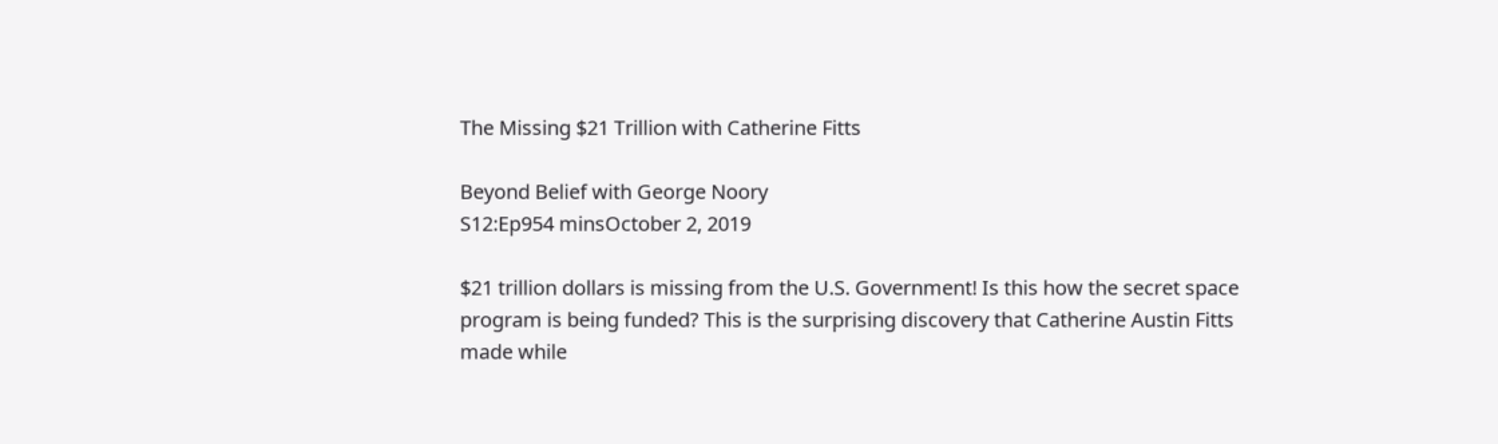The Missing $21 Trillion with Catherine Fitts

Beyond Belief with George Noory
S12:Ep954 minsOctober 2, 2019

$21 trillion dollars is missing from the U.S. Government! Is this how the secret space program is being funded? This is the surprising discovery that Catherine Austin Fitts made while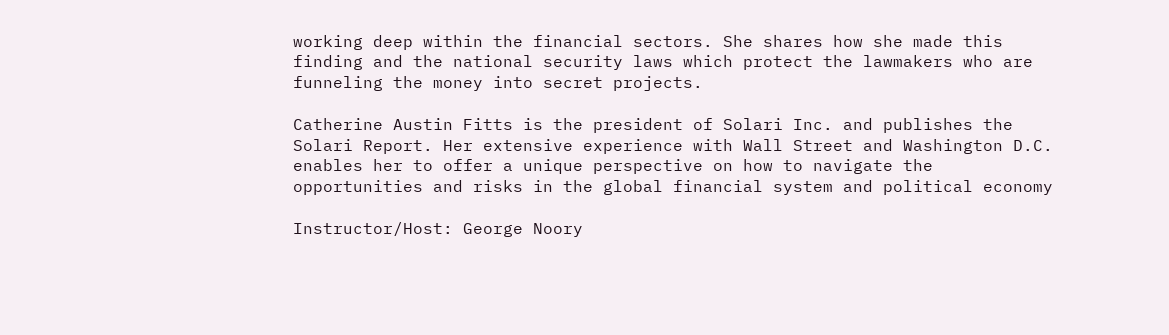working deep within the financial sectors. She shares how she made this finding and the national security laws which protect the lawmakers who are funneling the money into secret projects.

Catherine Austin Fitts is the president of Solari Inc. and publishes the Solari Report. Her extensive experience with Wall Street and Washington D.C. enables her to offer a unique perspective on how to navigate the opportunities and risks in the global financial system and political economy

Instructor/Host: George Noory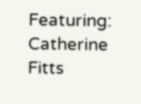Featuring: Catherine Fitts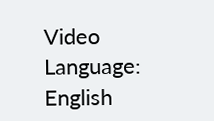Video Language: English